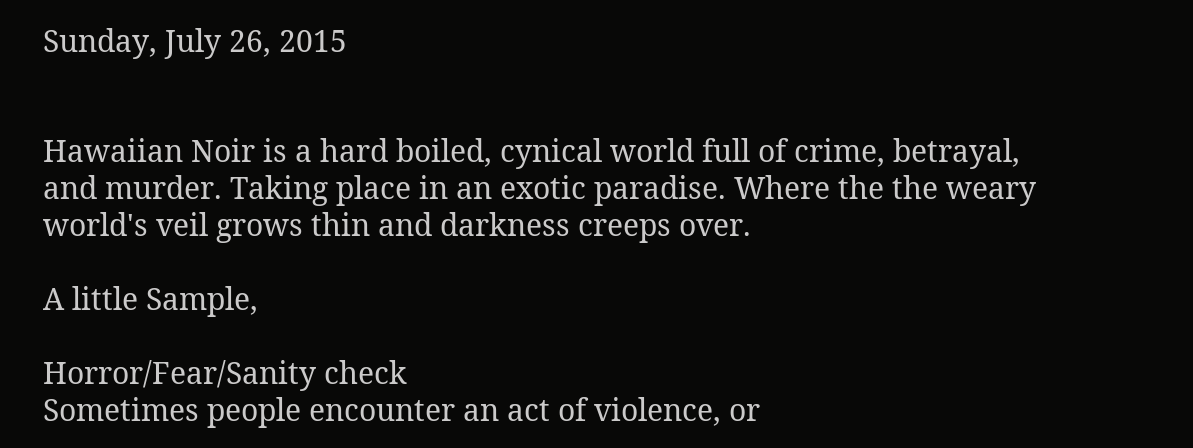Sunday, July 26, 2015


Hawaiian Noir is a hard boiled, cynical world full of crime, betrayal, and murder. Taking place in an exotic paradise. Where the the weary world's veil grows thin and darkness creeps over.

A little Sample,

Horror/Fear/Sanity check
Sometimes people encounter an act of violence, or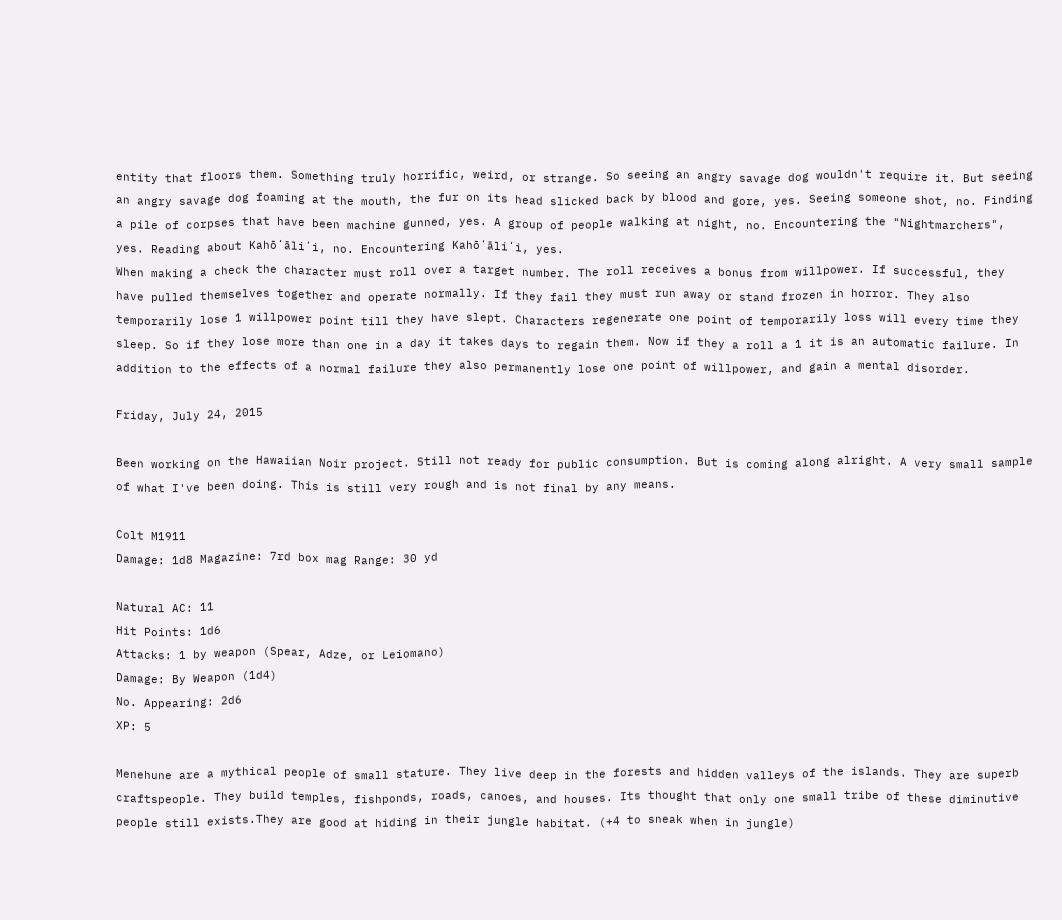entity that floors them. Something truly horrific, weird, or strange. So seeing an angry savage dog wouldn't require it. But seeing an angry savage dog foaming at the mouth, the fur on its head slicked back by blood and gore, yes. Seeing someone shot, no. Finding a pile of corpses that have been machine gunned, yes. A group of people walking at night, no. Encountering the "Nightmarchers", yes. Reading about Kahōʻāliʻi, no. Encountering Kahōʻāliʻi, yes.
When making a check the character must roll over a target number. The roll receives a bonus from willpower. If successful, they have pulled themselves together and operate normally. If they fail they must run away or stand frozen in horror. They also temporarily lose 1 willpower point till they have slept. Characters regenerate one point of temporarily loss will every time they sleep. So if they lose more than one in a day it takes days to regain them. Now if they a roll a 1 it is an automatic failure. In addition to the effects of a normal failure they also permanently lose one point of willpower, and gain a mental disorder.

Friday, July 24, 2015

Been working on the Hawaiian Noir project. Still not ready for public consumption. But is coming along alright. A very small sample of what I've been doing. This is still very rough and is not final by any means.

Colt M1911
Damage: 1d8 Magazine: 7rd box mag Range: 30 yd

Natural AC: 11
Hit Points: 1d6
Attacks: 1 by weapon (Spear, Adze, or Leiomano)
Damage: By Weapon (1d4)
No. Appearing: 2d6
XP: 5

Menehune are a mythical people of small stature. They live deep in the forests and hidden valleys of the islands. They are superb craftspeople. They build temples, fishponds, roads, canoes, and houses. Its thought that only one small tribe of these diminutive people still exists.They are good at hiding in their jungle habitat. (+4 to sneak when in jungle)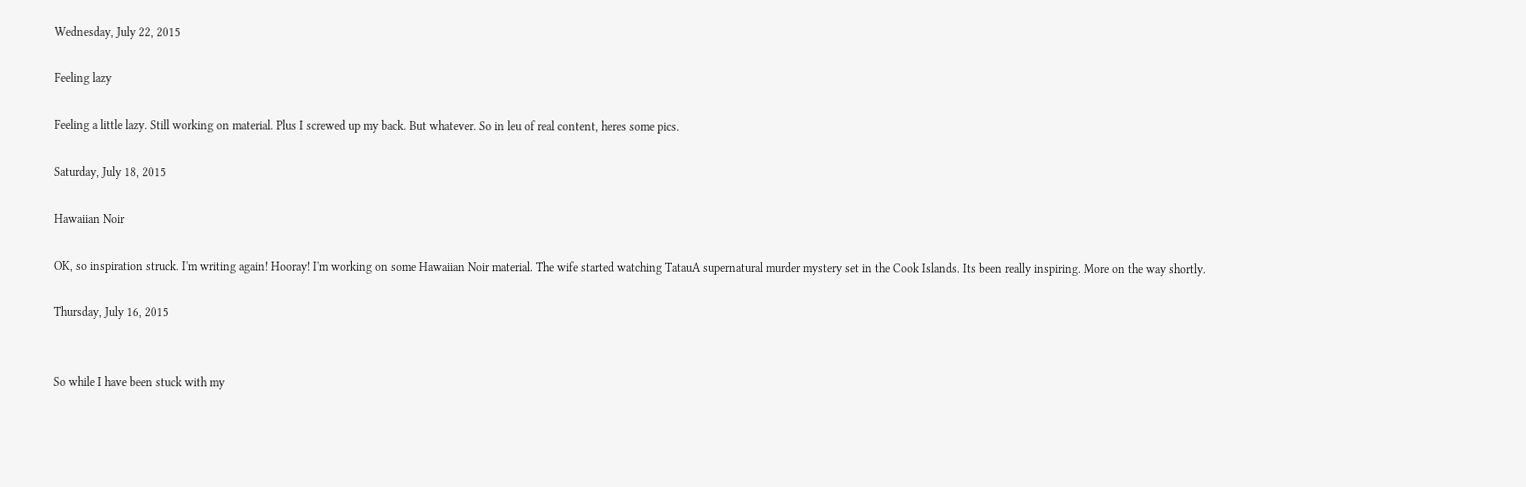Wednesday, July 22, 2015

Feeling lazy

Feeling a little lazy. Still working on material. Plus I screwed up my back. But whatever. So in leu of real content, heres some pics.

Saturday, July 18, 2015

Hawaiian Noir

OK, so inspiration struck. I'm writing again! Hooray! I'm working on some Hawaiian Noir material. The wife started watching TatauA supernatural murder mystery set in the Cook Islands. Its been really inspiring. More on the way shortly.

Thursday, July 16, 2015


So while I have been stuck with my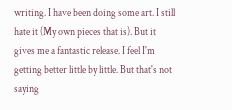writing. I have been doing some art. I still hate it (My own pieces that is). But it gives me a fantastic release. I feel I'm getting better little by little. But that's not saying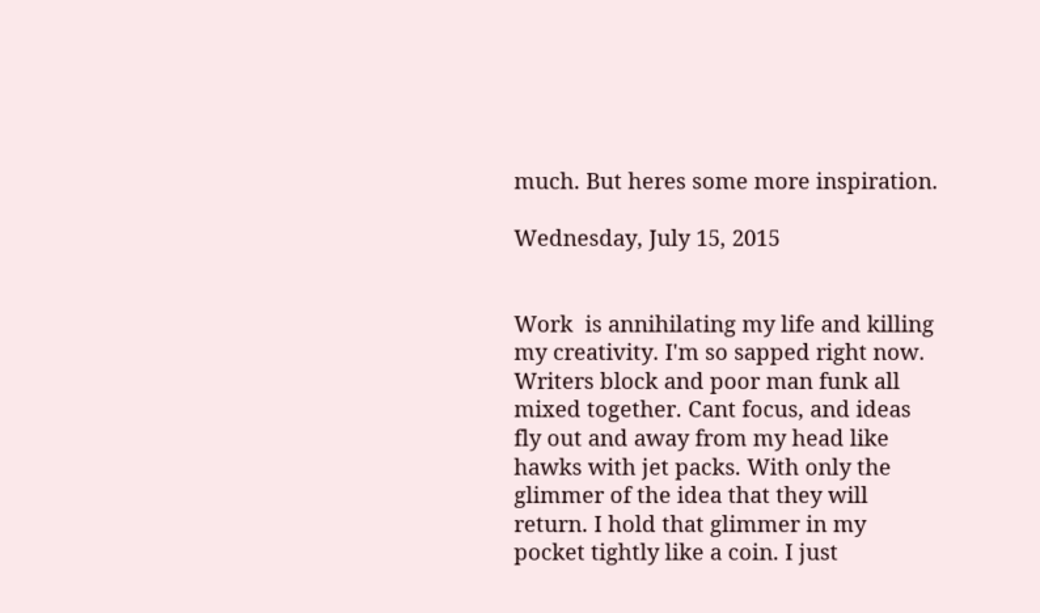much. But heres some more inspiration.

Wednesday, July 15, 2015


Work  is annihilating my life and killing my creativity. I'm so sapped right now. Writers block and poor man funk all mixed together. Cant focus, and ideas fly out and away from my head like hawks with jet packs. With only the glimmer of the idea that they will return. I hold that glimmer in my pocket tightly like a coin. I just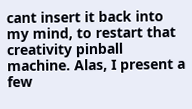cant insert it back into my mind, to restart that creativity pinball machine. Alas, I present a few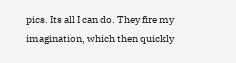pics. Its all I can do. They fire my imagination, which then quickly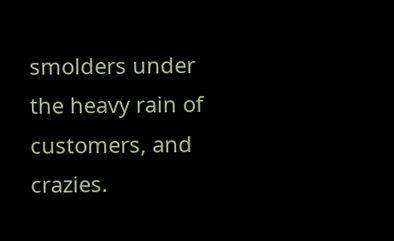smolders under the heavy rain of customers, and crazies.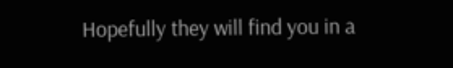Hopefully they will find you in a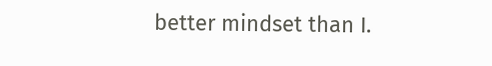better mindset than I.